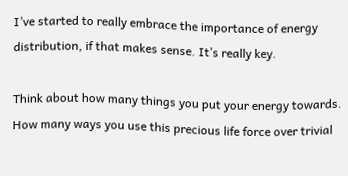I’ve started to really embrace the importance of energy distribution, if that makes sense. It’s really key.

Think about how many things you put your energy towards. How many ways you use this precious life force over trivial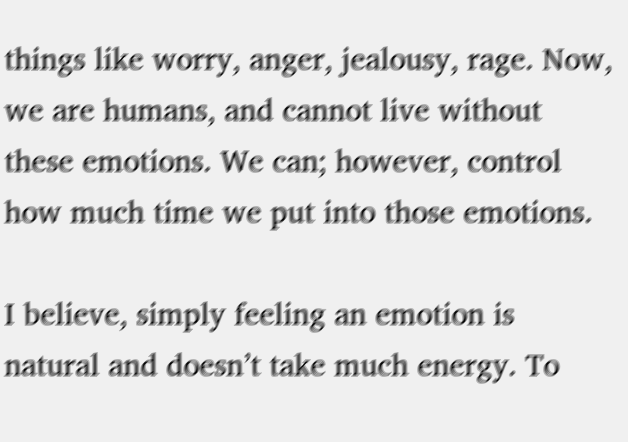things like worry, anger, jealousy, rage. Now, we are humans, and cannot live without these emotions. We can; however, control how much time we put into those emotions.

I believe, simply feeling an emotion is natural and doesn’t take much energy. To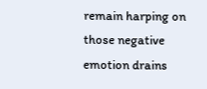remain harping on those negative emotion drains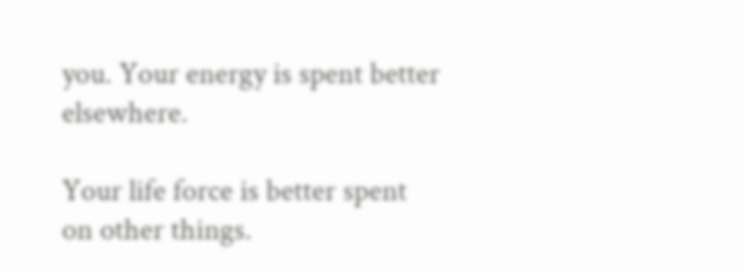you. Your energy is spent better elsewhere.

Your life force is better spent on other things.